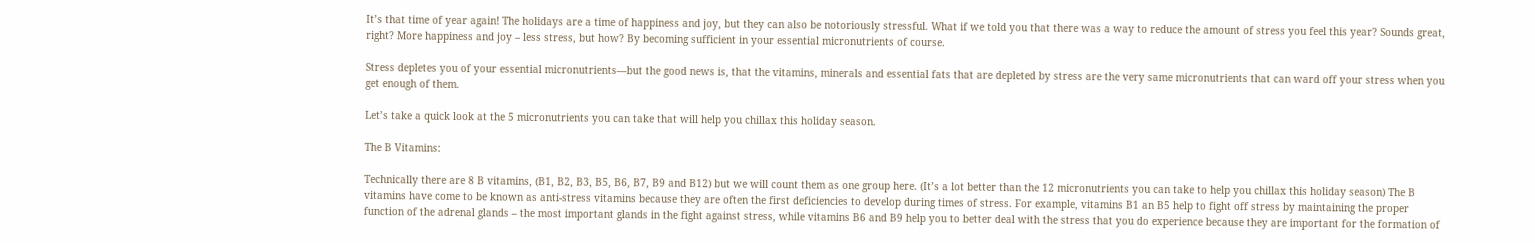It’s that time of year again! The holidays are a time of happiness and joy, but they can also be notoriously stressful. What if we told you that there was a way to reduce the amount of stress you feel this year? Sounds great, right? More happiness and joy – less stress, but how? By becoming sufficient in your essential micronutrients of course.

Stress depletes you of your essential micronutrients—but the good news is, that the vitamins, minerals and essential fats that are depleted by stress are the very same micronutrients that can ward off your stress when you get enough of them.

Let’s take a quick look at the 5 micronutrients you can take that will help you chillax this holiday season.

The B Vitamins:

Technically there are 8 B vitamins, (B1, B2, B3, B5, B6, B7, B9 and B12) but we will count them as one group here. (It’s a lot better than the 12 micronutrients you can take to help you chillax this holiday season) The B vitamins have come to be known as anti-stress vitamins because they are often the first deficiencies to develop during times of stress. For example, vitamins B1 an B5 help to fight off stress by maintaining the proper function of the adrenal glands – the most important glands in the fight against stress, while vitamins B6 and B9 help you to better deal with the stress that you do experience because they are important for the formation of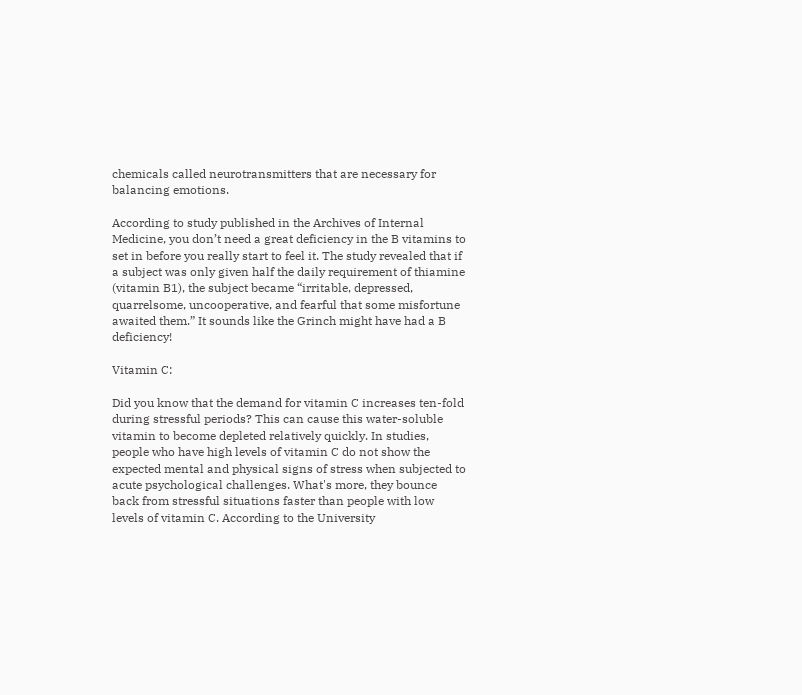chemicals called neurotransmitters that are necessary for balancing emotions.

According to study published in the Archives of Internal Medicine, you don’t need a great deficiency in the B vitamins to set in before you really start to feel it. The study revealed that if a subject was only given half the daily requirement of thiamine (vitamin B1), the subject became “irritable, depressed, quarrelsome, uncooperative, and fearful that some misfortune awaited them.” It sounds like the Grinch might have had a B deficiency!

Vitamin C:

Did you know that the demand for vitamin C increases ten-fold during stressful periods? This can cause this water-soluble vitamin to become depleted relatively quickly. In studies, people who have high levels of vitamin C do not show the expected mental and physical signs of stress when subjected to acute psychological challenges. What's more, they bounce back from stressful situations faster than people with low levels of vitamin C. According to the University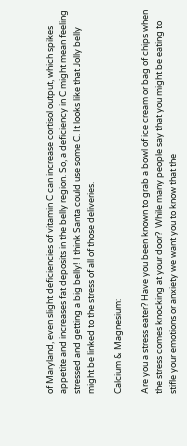of Maryland, even slight deficiencies of vitamin C can increase cortisol output, which spikes appetite and increases fat deposits in the belly region. So, a deficiency in C might mean feeling stressed and getting a big belly! I think Santa could use some C. It looks like that Jolly belly might be linked to the stress of all of those deliveries.

Calcium & Magnesium:

Are you a stress eater? Have you been known to grab a bowl of ice cream or bag of chips when the stress comes knocking at your door?  While many people say that you might be eating to stifle your emotions or anxiety we want you to know that the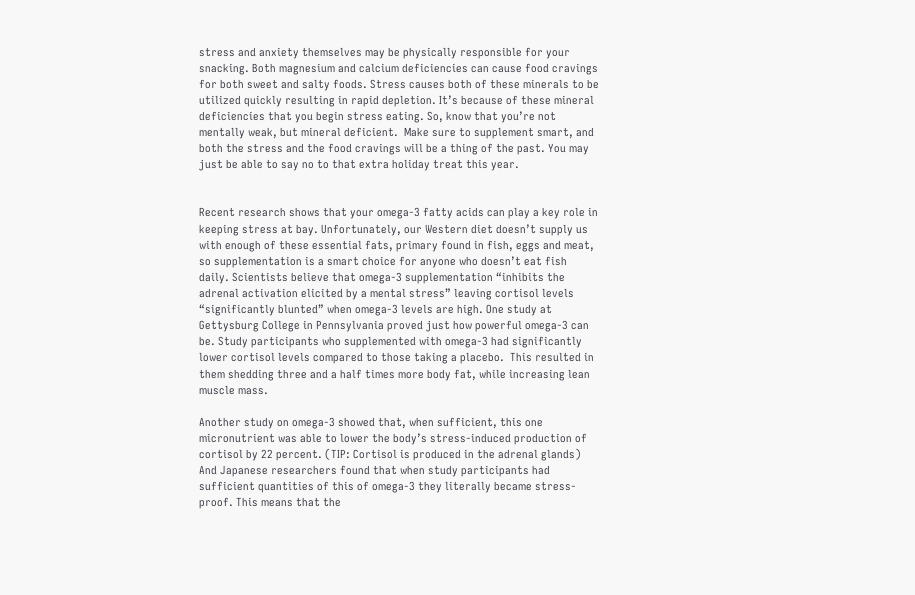stress and anxiety themselves may be physically responsible for your snacking. Both magnesium and calcium deficiencies can cause food cravings for both sweet and salty foods. Stress causes both of these minerals to be utilized quickly resulting in rapid depletion. It’s because of these mineral deficiencies that you begin stress eating. So, know that you’re not mentally weak, but mineral deficient.  Make sure to supplement smart, and both the stress and the food cravings will be a thing of the past. You may just be able to say no to that extra holiday treat this year.


Recent research shows that your omega-3 fatty acids can play a key role in keeping stress at bay. Unfortunately, our Western diet doesn’t supply us with enough of these essential fats, primary found in fish, eggs and meat, so supplementation is a smart choice for anyone who doesn’t eat fish daily. Scientists believe that omega-3 supplementation “inhibits the adrenal activation elicited by a mental stress” leaving cortisol levels “significantly blunted” when omega-3 levels are high. One study at Gettysburg College in Pennsylvania proved just how powerful omega-3 can be. Study participants who supplemented with omega-3 had significantly lower cortisol levels compared to those taking a placebo.  This resulted in them shedding three and a half times more body fat, while increasing lean muscle mass.

Another study on omega-3 showed that, when sufficient, this one micronutrient was able to lower the body’s stress-induced production of cortisol by 22 percent. (TIP: Cortisol is produced in the adrenal glands) And Japanese researchers found that when study participants had sufficient quantities of this of omega-3 they literally became stress-proof. This means that the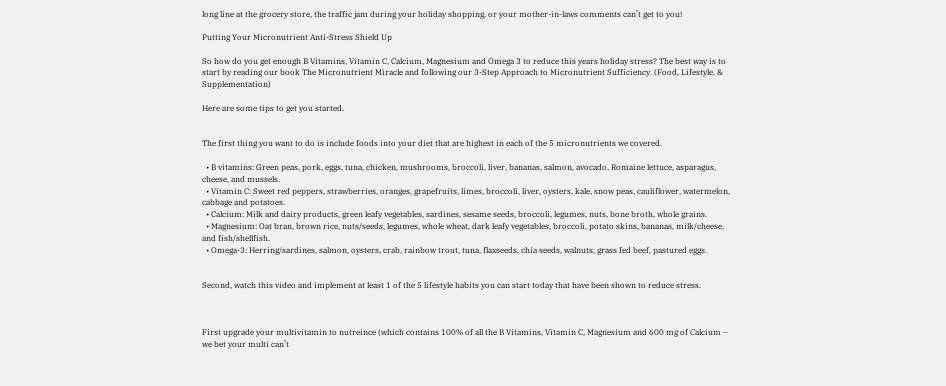long line at the grocery store, the traffic jam during your holiday shopping, or your mother-in-laws comments can’t get to you!

Putting Your Micronutrient Anti-Stress Shield Up

So how do you get enough B Vitamins, Vitamin C, Calcium, Magnesium and Omega 3 to reduce this years holiday stress? The best way is to start by reading our book The Micronutrient Miracle and following our 3-Step Approach to Micronutrient Sufficiency. (Food, Lifestyle, & Supplementation)

Here are some tips to get you started.


The first thing you want to do is include foods into your diet that are highest in each of the 5 micronutrients we covered.

  • B vitamins: Green peas, pork, eggs, tuna, chicken, mushrooms, broccoli, liver, bananas, salmon, avocado, Romaine lettuce, asparagus, cheese, and mussels.
  • Vitamin C: Sweet red peppers, strawberries, oranges, grapefruits, limes, broccoli, liver, oysters, kale, snow peas, cauliflower, watermelon, cabbage and potatoes.
  • Calcium: Milk and dairy products, green leafy vegetables, sardines, sesame seeds, broccoli, legumes, nuts, bone broth, whole grains.
  • Magnesium: Oat bran, brown rice, nuts/seeds, legumes, whole wheat, dark leafy vegetables, broccoli, potato skins, bananas, milk/cheese, and fish/shellfish.
  • Omega-3: Herring/sardines, salmon, oysters, crab, rainbow trout, tuna, flaxseeds, chia seeds, walnuts, grass fed beef, pastured eggs.


Second, watch this video and implement at least 1 of the 5 lifestyle habits you can start today that have been shown to reduce stress.



First upgrade your multivitamin to nutreince (which contains 100% of all the B Vitamins, Vitamin C, Magnesium and 600 mg of Calcium – we bet your multi can’t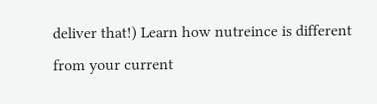deliver that!) Learn how nutreince is different from your current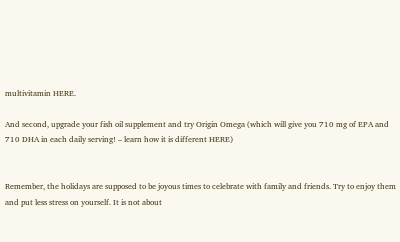multivitamin HERE.

And second, upgrade your fish oil supplement and try Origin Omega (which will give you 710 mg of EPA and 710 DHA in each daily serving! – learn how it is different HERE)


Remember, the holidays are supposed to be joyous times to celebrate with family and friends. Try to enjoy them and put less stress on yourself. It is not about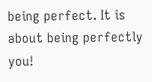being perfect. It is about being perfectly you!